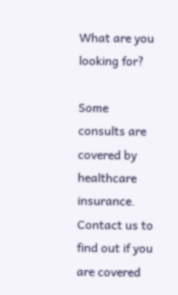What are you looking for?

Some consults are covered by healthcare insurance. Contact us to find out if you are covered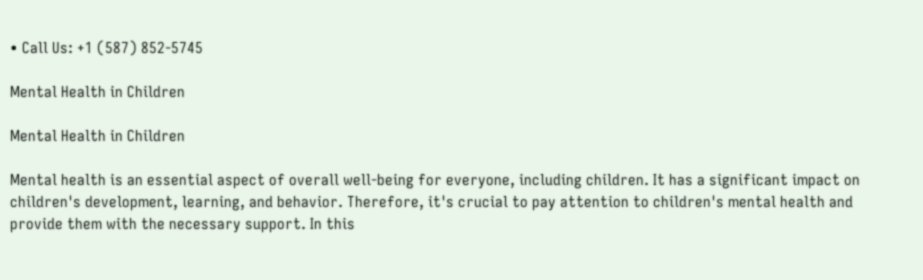• Call Us: +1 (587) 852-5745

Mental Health in Children

Mental Health in Children

Mental health is an essential aspect of overall well-being for everyone, including children. It has a significant impact on children's development, learning, and behavior. Therefore, it's crucial to pay attention to children's mental health and provide them with the necessary support. In this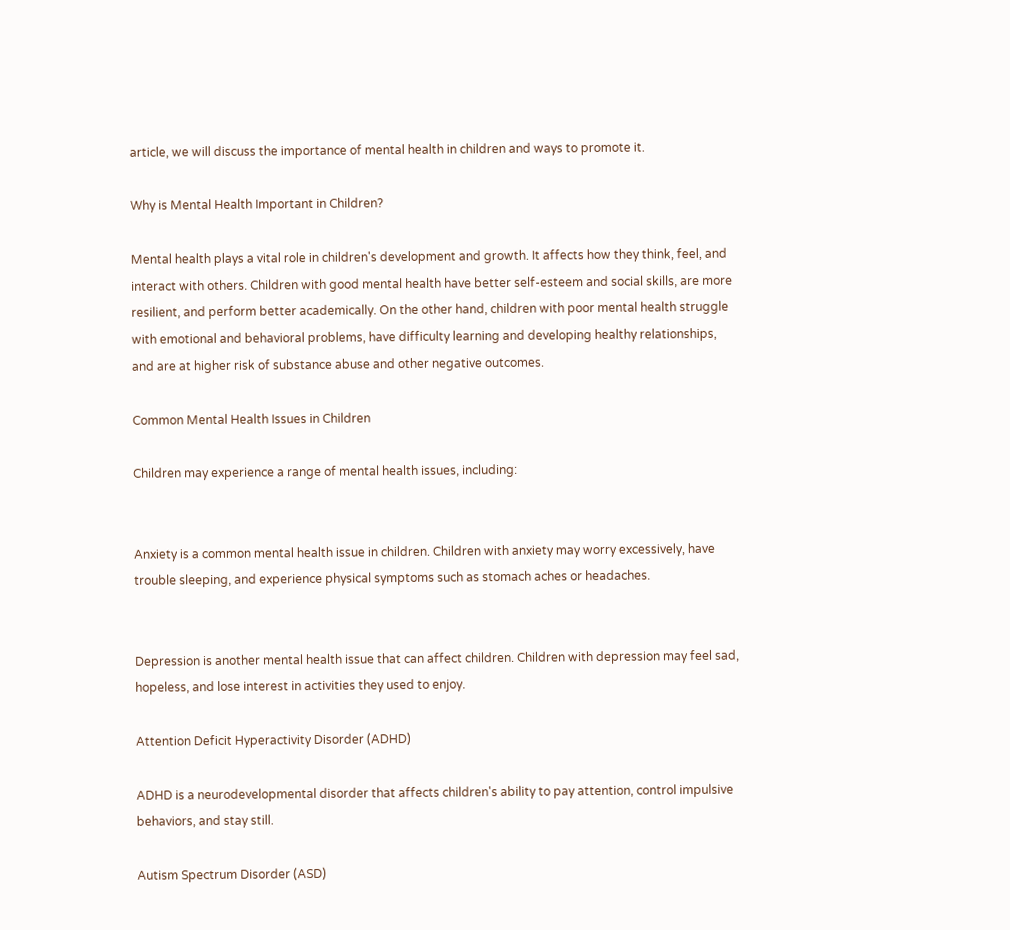article, we will discuss the importance of mental health in children and ways to promote it.

Why is Mental Health Important in Children?

Mental health plays a vital role in children's development and growth. It affects how they think, feel, and interact with others. Children with good mental health have better self-esteem and social skills, are more resilient, and perform better academically. On the other hand, children with poor mental health struggle with emotional and behavioral problems, have difficulty learning and developing healthy relationships, and are at higher risk of substance abuse and other negative outcomes.

Common Mental Health Issues in Children

Children may experience a range of mental health issues, including:


Anxiety is a common mental health issue in children. Children with anxiety may worry excessively, have trouble sleeping, and experience physical symptoms such as stomach aches or headaches.


Depression is another mental health issue that can affect children. Children with depression may feel sad, hopeless, and lose interest in activities they used to enjoy.

Attention Deficit Hyperactivity Disorder (ADHD)

ADHD is a neurodevelopmental disorder that affects children's ability to pay attention, control impulsive behaviors, and stay still.

Autism Spectrum Disorder (ASD)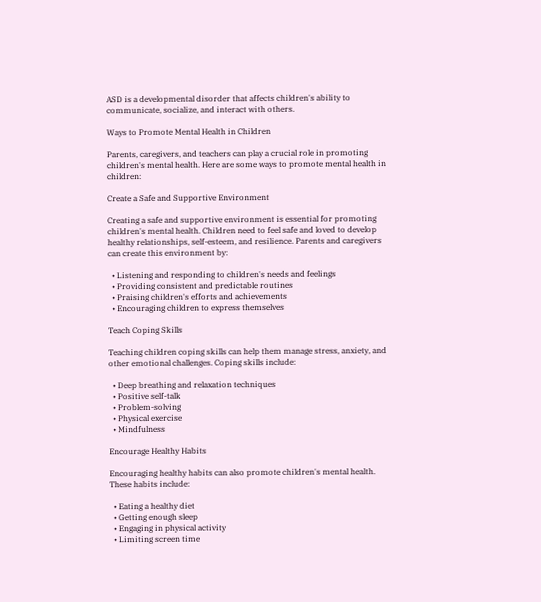ASD is a developmental disorder that affects children's ability to communicate, socialize, and interact with others.

Ways to Promote Mental Health in Children

Parents, caregivers, and teachers can play a crucial role in promoting children's mental health. Here are some ways to promote mental health in children:

Create a Safe and Supportive Environment

Creating a safe and supportive environment is essential for promoting children's mental health. Children need to feel safe and loved to develop healthy relationships, self-esteem, and resilience. Parents and caregivers can create this environment by:

  • Listening and responding to children's needs and feelings
  • Providing consistent and predictable routines
  • Praising children's efforts and achievements
  • Encouraging children to express themselves

Teach Coping Skills

Teaching children coping skills can help them manage stress, anxiety, and other emotional challenges. Coping skills include:

  • Deep breathing and relaxation techniques
  • Positive self-talk
  • Problem-solving
  • Physical exercise
  • Mindfulness

Encourage Healthy Habits

Encouraging healthy habits can also promote children's mental health. These habits include:

  • Eating a healthy diet
  • Getting enough sleep
  • Engaging in physical activity
  • Limiting screen time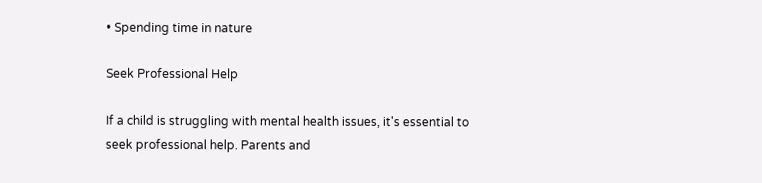• Spending time in nature

Seek Professional Help

If a child is struggling with mental health issues, it's essential to seek professional help. Parents and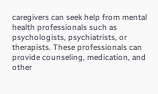caregivers can seek help from mental health professionals such as psychologists, psychiatrists, or therapists. These professionals can provide counseling, medication, and other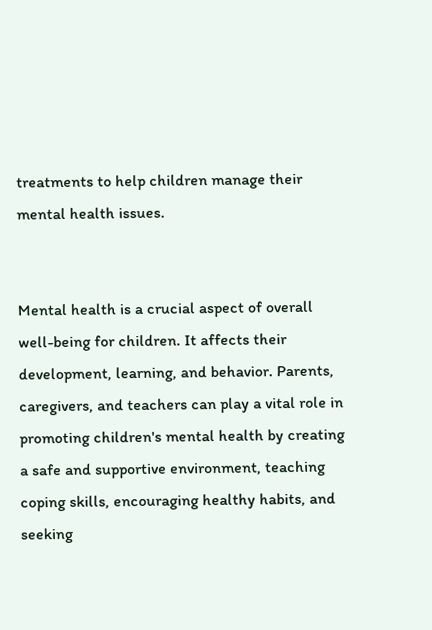treatments to help children manage their mental health issues.


Mental health is a crucial aspect of overall well-being for children. It affects their development, learning, and behavior. Parents, caregivers, and teachers can play a vital role in promoting children's mental health by creating a safe and supportive environment, teaching coping skills, encouraging healthy habits, and seeking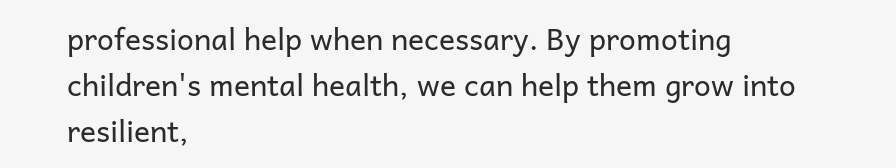professional help when necessary. By promoting children's mental health, we can help them grow into resilient,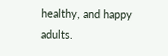healthy, and happy adults.